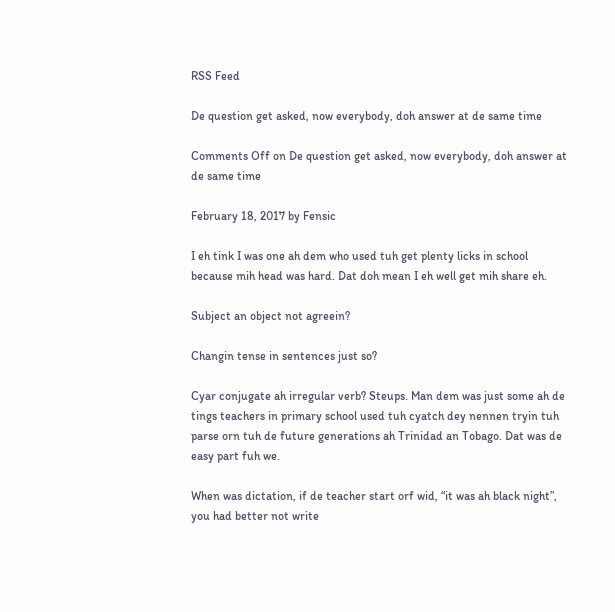RSS Feed

De question get asked, now everybody, doh answer at de same time

Comments Off on De question get asked, now everybody, doh answer at de same time

February 18, 2017 by Fensic

I eh tink I was one ah dem who used tuh get plenty licks in school because mih head was hard. Dat doh mean I eh well get mih share eh.

Subject an object not agreein?

Changin tense in sentences just so?

Cyar conjugate ah irregular verb? Steups. Man dem was just some ah de tings teachers in primary school used tuh cyatch dey nennen tryin tuh parse orn tuh de future generations ah Trinidad an Tobago. Dat was de easy part fuh we.

When was dictation, if de teacher start orf wid, “it was ah black night”, you had better not write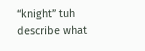“knight” tuh describe what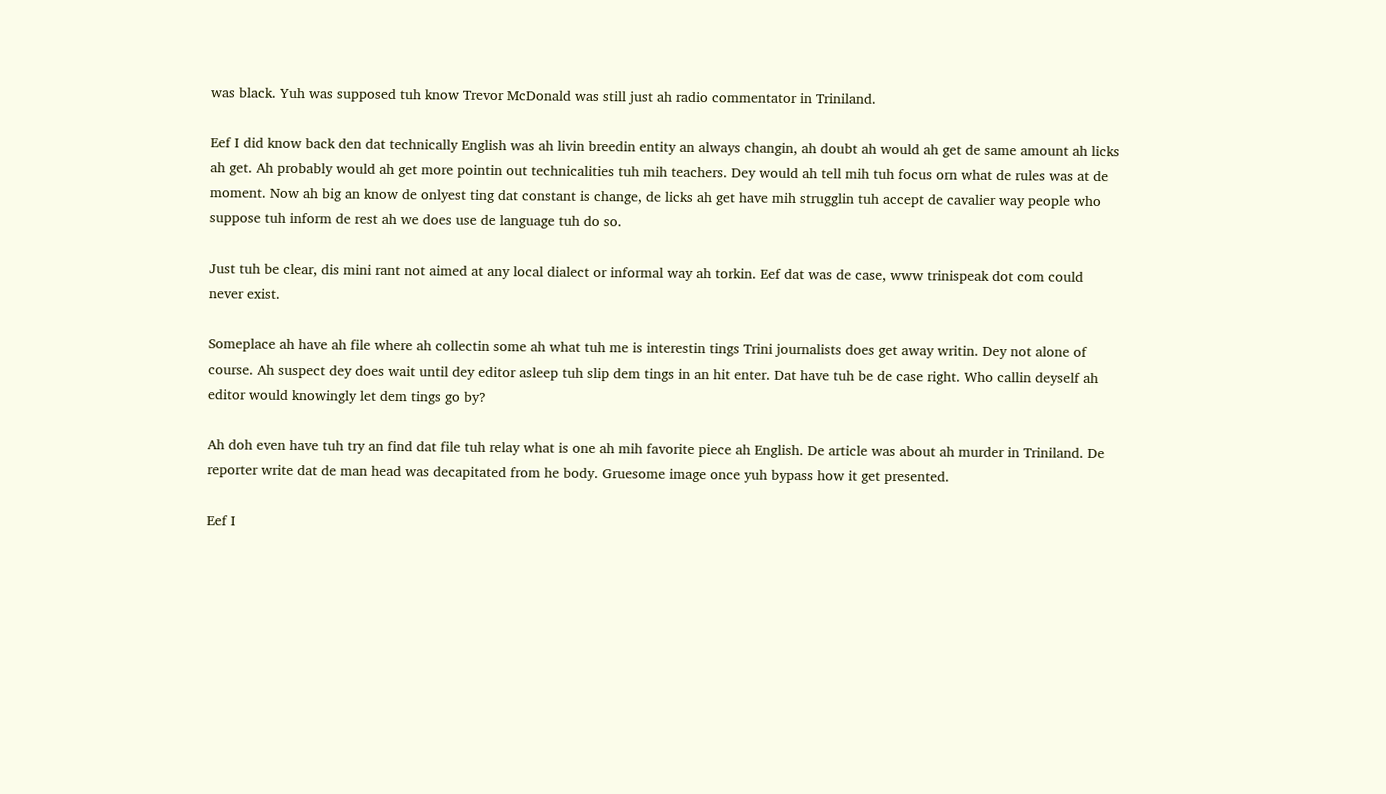was black. Yuh was supposed tuh know Trevor McDonald was still just ah radio commentator in Triniland.

Eef I did know back den dat technically English was ah livin breedin entity an always changin, ah doubt ah would ah get de same amount ah licks ah get. Ah probably would ah get more pointin out technicalities tuh mih teachers. Dey would ah tell mih tuh focus orn what de rules was at de moment. Now ah big an know de onlyest ting dat constant is change, de licks ah get have mih strugglin tuh accept de cavalier way people who suppose tuh inform de rest ah we does use de language tuh do so.

Just tuh be clear, dis mini rant not aimed at any local dialect or informal way ah torkin. Eef dat was de case, www trinispeak dot com could never exist.

Someplace ah have ah file where ah collectin some ah what tuh me is interestin tings Trini journalists does get away writin. Dey not alone of course. Ah suspect dey does wait until dey editor asleep tuh slip dem tings in an hit enter. Dat have tuh be de case right. Who callin deyself ah editor would knowingly let dem tings go by?

Ah doh even have tuh try an find dat file tuh relay what is one ah mih favorite piece ah English. De article was about ah murder in Triniland. De reporter write dat de man head was decapitated from he body. Gruesome image once yuh bypass how it get presented.

Eef I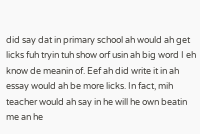did say dat in primary school ah would ah get licks fuh tryin tuh show orf usin ah big word I eh know de meanin of. Eef ah did write it in ah essay would ah be more licks. In fact, mih teacher would ah say in he will he own beatin me an he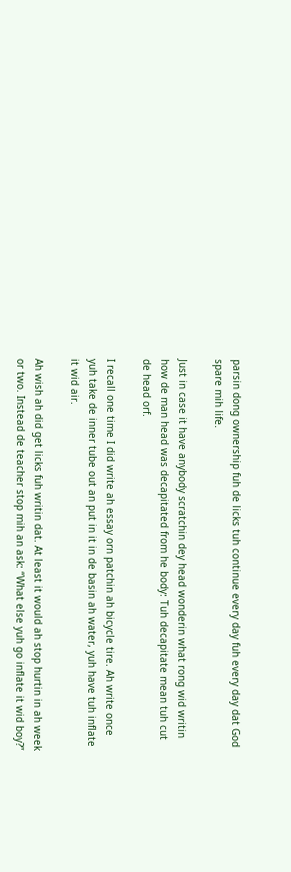parsin dong ownership fuh de licks tuh continue every day fuh every day dat God spare mih life.

Just in case it have anybody scratchin dey head wonderin what rong wid writin how de man head was decapitated from he body: Tuh decapitate mean tuh cut de head orf.

I recall one time I did write ah essay orn patchin ah bicycle tire. Ah write once yuh take de inner tube out an put in it in de basin ah water, yuh have tuh inflate it wid air.

Ah wish ah did get licks fuh writin dat. At least it would ah stop hurtin in ah week or two. Instead de teacher stop mih an ask: “What else yuh go inflate it wid boy?”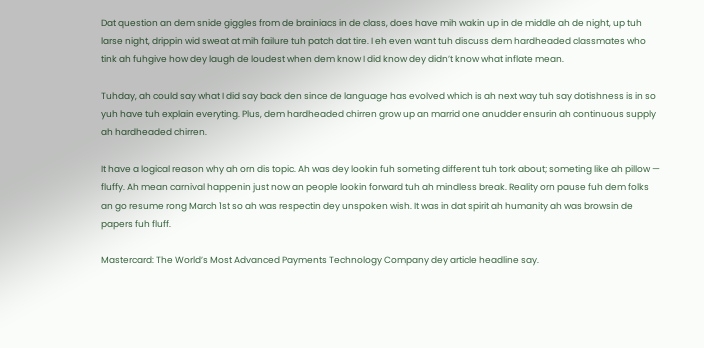Dat question an dem snide giggles from de brainiacs in de class, does have mih wakin up in de middle ah de night, up tuh larse night, drippin wid sweat at mih failure tuh patch dat tire. I eh even want tuh discuss dem hardheaded classmates who tink ah fuhgive how dey laugh de loudest when dem know I did know dey didn’t know what inflate mean.

Tuhday, ah could say what I did say back den since de language has evolved which is ah next way tuh say dotishness is in so yuh have tuh explain everyting. Plus, dem hardheaded chirren grow up an marrid one anudder ensurin ah continuous supply ah hardheaded chirren.

It have a logical reason why ah orn dis topic. Ah was dey lookin fuh someting different tuh tork about; someting like ah pillow — fluffy. Ah mean carnival happenin just now an people lookin forward tuh ah mindless break. Reality orn pause fuh dem folks an go resume rong March 1st so ah was respectin dey unspoken wish. It was in dat spirit ah humanity ah was browsin de papers fuh fluff.

Mastercard: The World’s Most Advanced Payments Technology Company dey article headline say.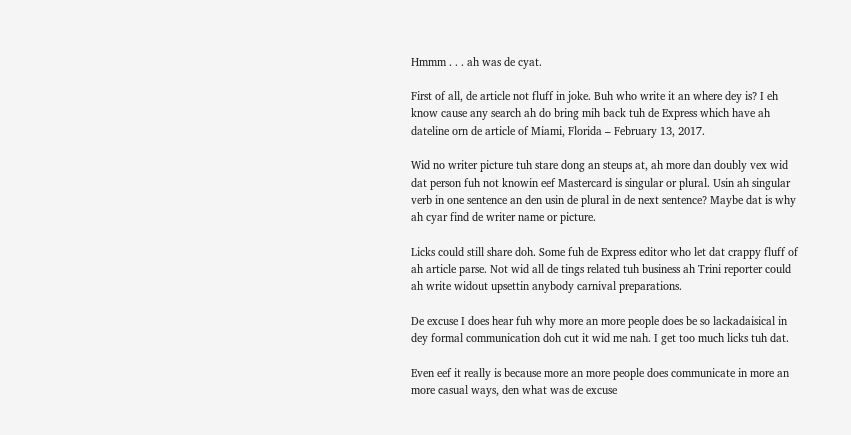Hmmm . . . ah was de cyat.

First of all, de article not fluff in joke. Buh who write it an where dey is? I eh know cause any search ah do bring mih back tuh de Express which have ah dateline orn de article of Miami, Florida – February 13, 2017.

Wid no writer picture tuh stare dong an steups at, ah more dan doubly vex wid dat person fuh not knowin eef Mastercard is singular or plural. Usin ah singular verb in one sentence an den usin de plural in de next sentence? Maybe dat is why ah cyar find de writer name or picture.

Licks could still share doh. Some fuh de Express editor who let dat crappy fluff of ah article parse. Not wid all de tings related tuh business ah Trini reporter could ah write widout upsettin anybody carnival preparations.

De excuse I does hear fuh why more an more people does be so lackadaisical in dey formal communication doh cut it wid me nah. I get too much licks tuh dat.

Even eef it really is because more an more people does communicate in more an more casual ways, den what was de excuse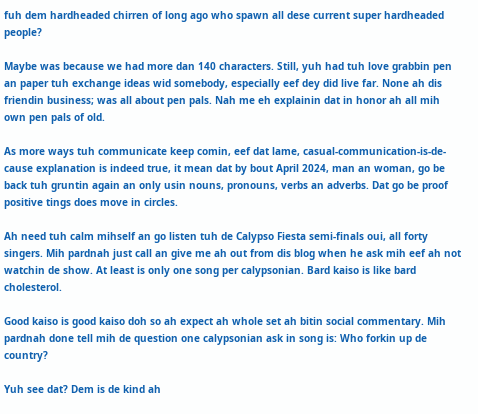fuh dem hardheaded chirren of long ago who spawn all dese current super hardheaded people?

Maybe was because we had more dan 140 characters. Still, yuh had tuh love grabbin pen an paper tuh exchange ideas wid somebody, especially eef dey did live far. None ah dis friendin business; was all about pen pals. Nah me eh explainin dat in honor ah all mih own pen pals of old.

As more ways tuh communicate keep comin, eef dat lame, casual-communication-is-de-cause explanation is indeed true, it mean dat by bout April 2024, man an woman, go be back tuh gruntin again an only usin nouns, pronouns, verbs an adverbs. Dat go be proof positive tings does move in circles.

Ah need tuh calm mihself an go listen tuh de Calypso Fiesta semi-finals oui, all forty singers. Mih pardnah just call an give me ah out from dis blog when he ask mih eef ah not watchin de show. At least is only one song per calypsonian. Bard kaiso is like bard cholesterol.

Good kaiso is good kaiso doh so ah expect ah whole set ah bitin social commentary. Mih pardnah done tell mih de question one calypsonian ask in song is: Who forkin up de country?

Yuh see dat? Dem is de kind ah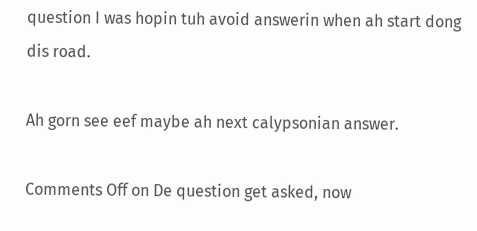question I was hopin tuh avoid answerin when ah start dong dis road.

Ah gorn see eef maybe ah next calypsonian answer.

Comments Off on De question get asked, now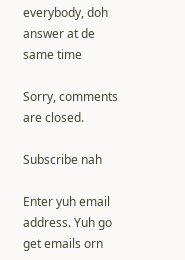everybody, doh answer at de same time

Sorry, comments are closed.

Subscribe nah

Enter yuh email address. Yuh go get emails orn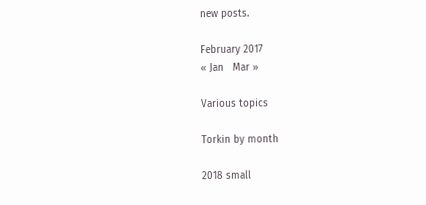new posts.

February 2017
« Jan   Mar »

Various topics

Torkin by month

2018 small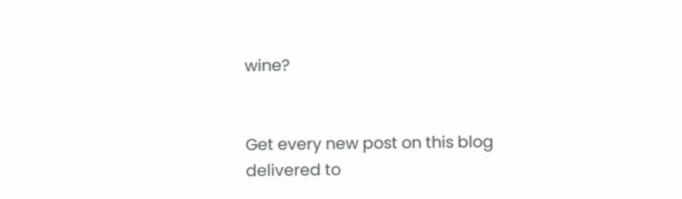wine?


Get every new post on this blog delivered to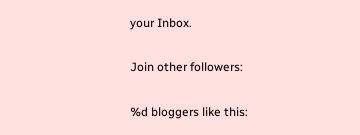your Inbox.

Join other followers:

%d bloggers like this: